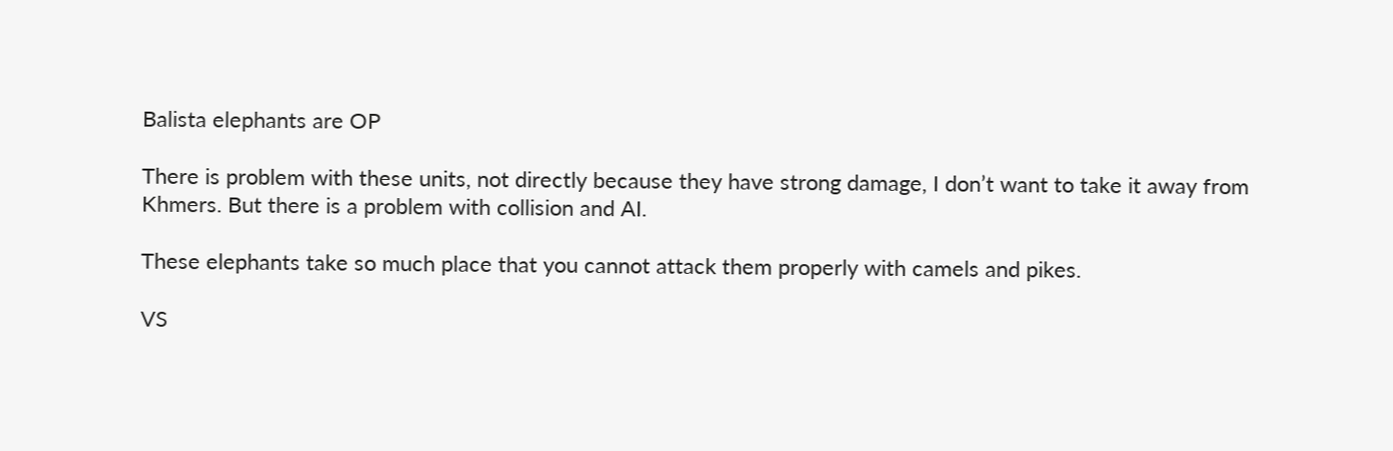Balista elephants are OP

There is problem with these units, not directly because they have strong damage, I don’t want to take it away from Khmers. But there is a problem with collision and AI.

These elephants take so much place that you cannot attack them properly with camels and pikes.

VS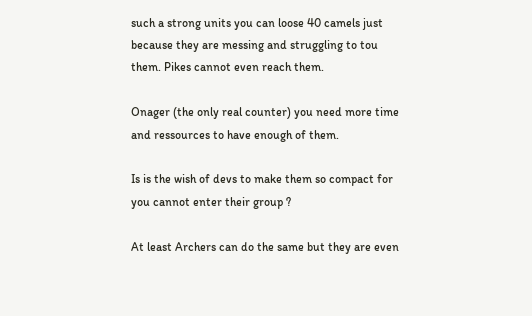such a strong units you can loose 40 camels just because they are messing and struggling to tou them. Pikes cannot even reach them.

Onager (the only real counter) you need more time and ressources to have enough of them.

Is is the wish of devs to make them so compact for you cannot enter their group ?

At least Archers can do the same but they are even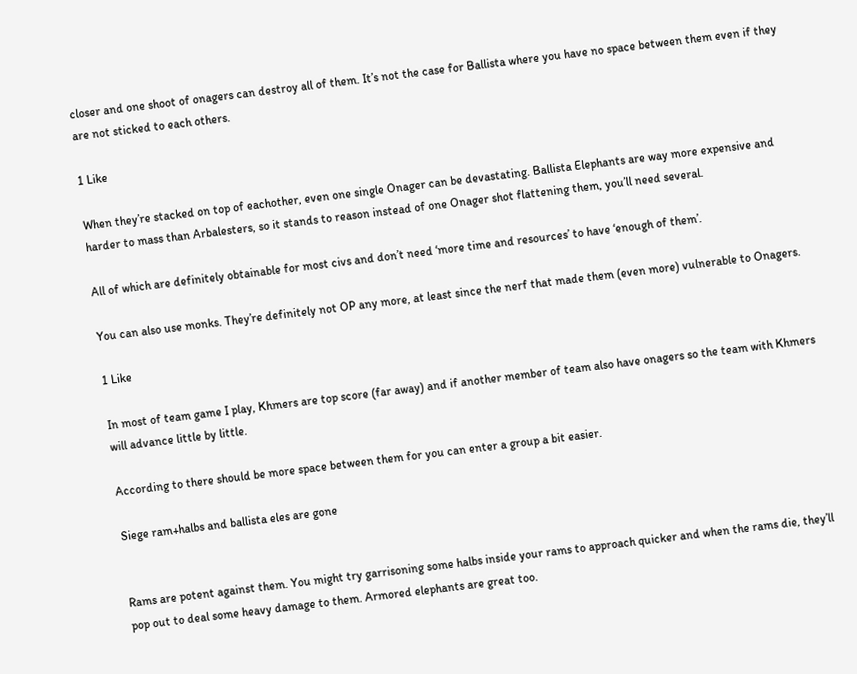closer and one shoot of onagers can destroy all of them. It’s not the case for Ballista where you have no space between them even if they are not sticked to each others.

1 Like

When they’re stacked on top of eachother, even one single Onager can be devastating. Ballista Elephants are way more expensive and harder to mass than Arbalesters, so it stands to reason instead of one Onager shot flattening them, you’ll need several.

All of which are definitely obtainable for most civs and don’t need ‘more time and resources’ to have ‘enough of them’.

You can also use monks. They’re definitely not OP any more, at least since the nerf that made them (even more) vulnerable to Onagers.

1 Like

In most of team game I play, Khmers are top score (far away) and if another member of team also have onagers so the team with Khmers will advance little by little.

According to there should be more space between them for you can enter a group a bit easier.

Siege ram+halbs and ballista eles are gone


Rams are potent against them. You might try garrisoning some halbs inside your rams to approach quicker and when the rams die, they’ll pop out to deal some heavy damage to them. Armored elephants are great too.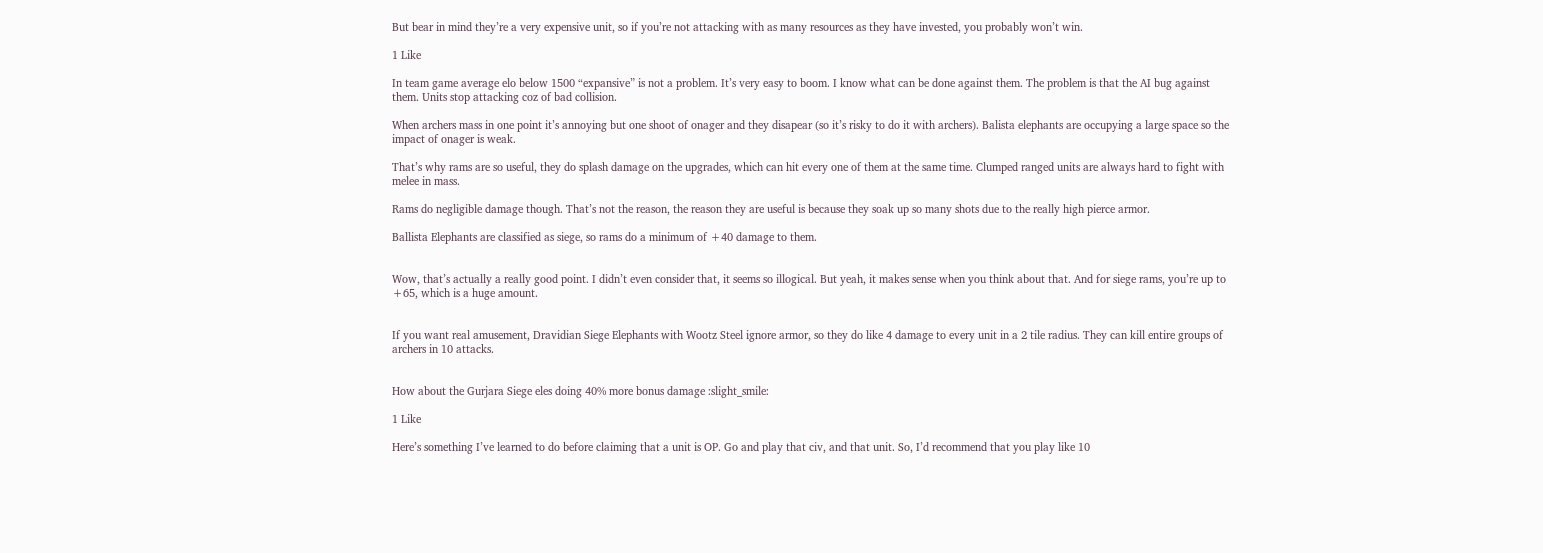But bear in mind they’re a very expensive unit, so if you’re not attacking with as many resources as they have invested, you probably won’t win.

1 Like

In team game average elo below 1500 “expansive” is not a problem. It’s very easy to boom. I know what can be done against them. The problem is that the AI bug against them. Units stop attacking coz of bad collision.

When archers mass in one point it’s annoying but one shoot of onager and they disapear (so it’s risky to do it with archers). Balista elephants are occupying a large space so the impact of onager is weak.

That’s why rams are so useful, they do splash damage on the upgrades, which can hit every one of them at the same time. Clumped ranged units are always hard to fight with melee in mass.

Rams do negligible damage though. That’s not the reason, the reason they are useful is because they soak up so many shots due to the really high pierce armor.

Ballista Elephants are classified as siege, so rams do a minimum of +40 damage to them.


Wow, that’s actually a really good point. I didn’t even consider that, it seems so illogical. But yeah, it makes sense when you think about that. And for siege rams, you’re up to +65, which is a huge amount.


If you want real amusement, Dravidian Siege Elephants with Wootz Steel ignore armor, so they do like 4 damage to every unit in a 2 tile radius. They can kill entire groups of archers in 10 attacks.


How about the Gurjara Siege eles doing 40% more bonus damage :slight_smile:

1 Like

Here’s something I’ve learned to do before claiming that a unit is OP. Go and play that civ, and that unit. So, I’d recommend that you play like 10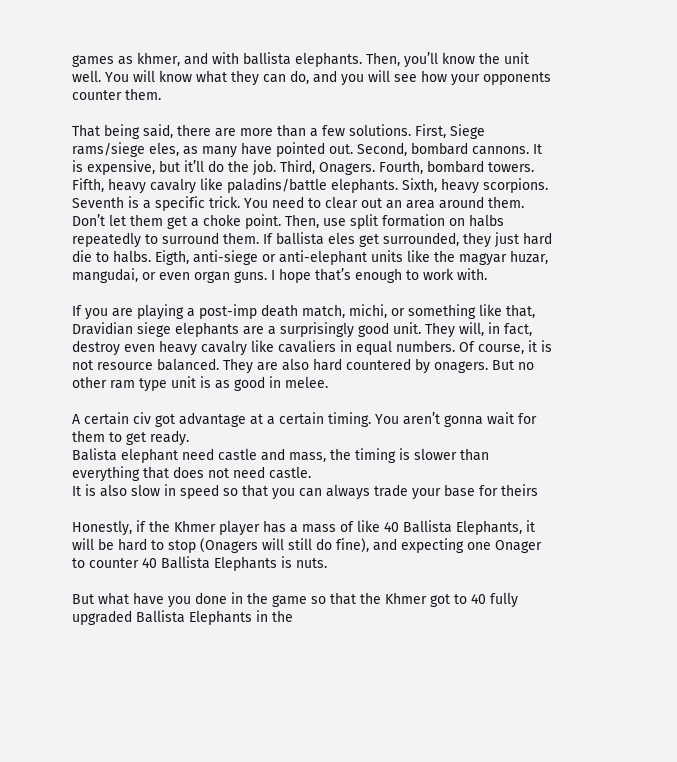games as khmer, and with ballista elephants. Then, you’ll know the unit well. You will know what they can do, and you will see how your opponents counter them.

That being said, there are more than a few solutions. First, Siege rams/siege eles, as many have pointed out. Second, bombard cannons. It is expensive, but it’ll do the job. Third, Onagers. Fourth, bombard towers. Fifth, heavy cavalry like paladins/battle elephants. Sixth, heavy scorpions. Seventh is a specific trick. You need to clear out an area around them. Don’t let them get a choke point. Then, use split formation on halbs repeatedly to surround them. If ballista eles get surrounded, they just hard die to halbs. Eigth, anti-siege or anti-elephant units like the magyar huzar, mangudai, or even organ guns. I hope that’s enough to work with.

If you are playing a post-imp death match, michi, or something like that, Dravidian siege elephants are a surprisingly good unit. They will, in fact, destroy even heavy cavalry like cavaliers in equal numbers. Of course, it is not resource balanced. They are also hard countered by onagers. But no other ram type unit is as good in melee.

A certain civ got advantage at a certain timing. You aren’t gonna wait for them to get ready.
Balista elephant need castle and mass, the timing is slower than everything that does not need castle.
It is also slow in speed so that you can always trade your base for theirs

Honestly, if the Khmer player has a mass of like 40 Ballista Elephants, it will be hard to stop (Onagers will still do fine), and expecting one Onager to counter 40 Ballista Elephants is nuts.

But what have you done in the game so that the Khmer got to 40 fully upgraded Ballista Elephants in the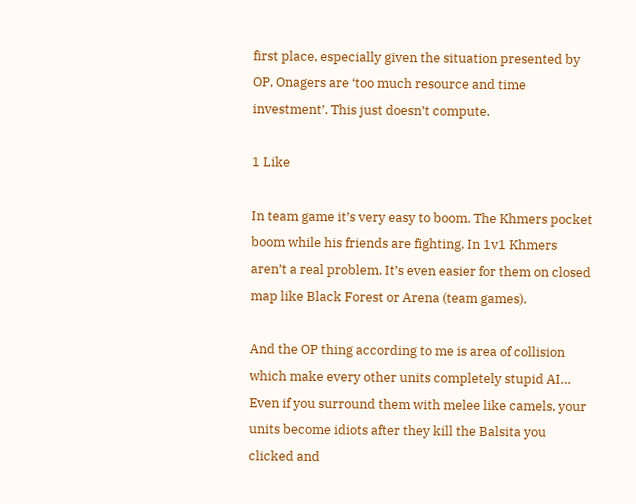first place, especially given the situation presented by OP, Onagers are ‘too much resource and time investment’. This just doesn’t compute.

1 Like

In team game it’s very easy to boom. The Khmers pocket boom while his friends are fighting. In 1v1 Khmers aren’t a real problem. It’s even easier for them on closed map like Black Forest or Arena (team games).

And the OP thing according to me is area of collision which make every other units completely stupid AI… Even if you surround them with melee like camels, your units become idiots after they kill the Balsita you clicked and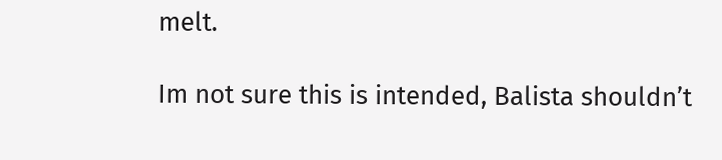melt.

Im not sure this is intended, Balista shouldn’t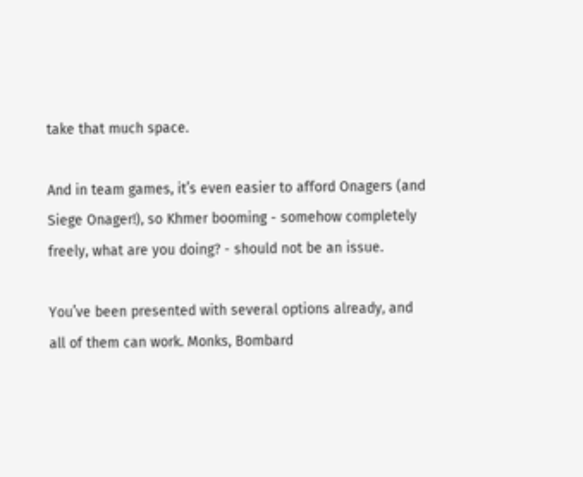take that much space.

And in team games, it’s even easier to afford Onagers (and Siege Onager!), so Khmer booming - somehow completely freely, what are you doing? - should not be an issue.

You’ve been presented with several options already, and all of them can work. Monks, Bombard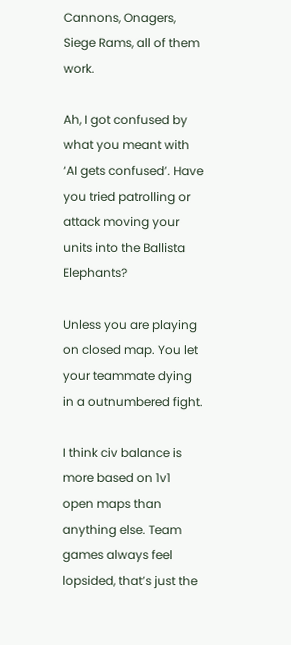Cannons, Onagers, Siege Rams, all of them work.

Ah, I got confused by what you meant with ‘AI gets confused’. Have you tried patrolling or attack moving your units into the Ballista Elephants?

Unless you are playing on closed map. You let your teammate dying in a outnumbered fight.

I think civ balance is more based on 1v1 open maps than anything else. Team games always feel lopsided, that’s just the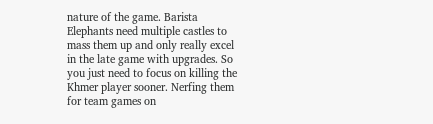nature of the game. Barista Elephants need multiple castles to mass them up and only really excel in the late game with upgrades. So you just need to focus on killing the Khmer player sooner. Nerfing them for team games on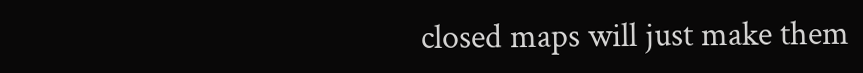closed maps will just make them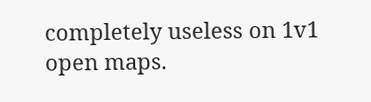completely useless on 1v1 open maps.